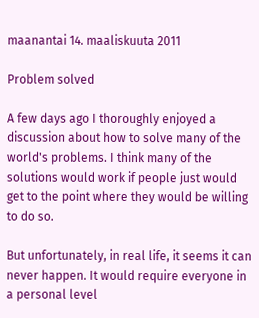maanantai 14. maaliskuuta 2011

Problem solved

A few days ago I thoroughly enjoyed a discussion about how to solve many of the world's problems. I think many of the solutions would work if people just would get to the point where they would be willing to do so.

But unfortunately, in real life, it seems it can never happen. It would require everyone in a personal level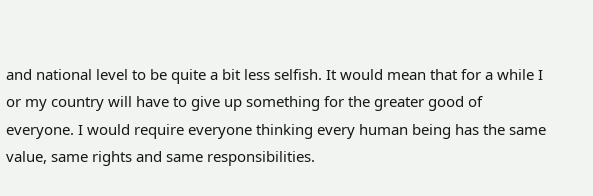and national level to be quite a bit less selfish. It would mean that for a while I or my country will have to give up something for the greater good of everyone. I would require everyone thinking every human being has the same value, same rights and same responsibilities.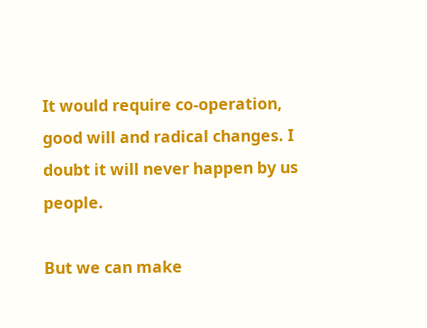It would require co-operation, good will and radical changes. I doubt it will never happen by us people.

But we can make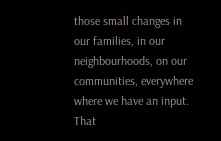those small changes in our families, in our neighbourhoods, on our communities, everywhere where we have an input. That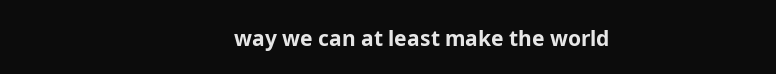way we can at least make the world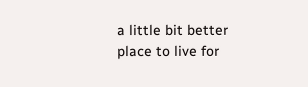a little bit better place to live for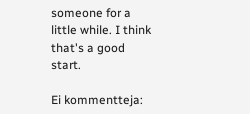someone for a little while. I think that's a good start.

Ei kommentteja: